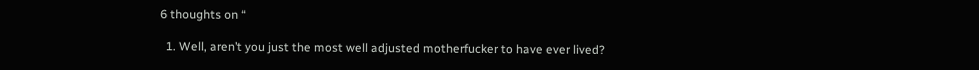6 thoughts on “

  1. Well, aren’t you just the most well adjusted motherfucker to have ever lived?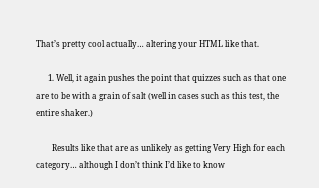That’s pretty cool actually… altering your HTML like that.

      1. Well, it again pushes the point that quizzes such as that one are to be with a grain of salt (well in cases such as this test, the entire shaker.)

        Results like that are as unlikely as getting Very High for each category… although I don’t think I’d like to know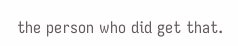the person who did get that.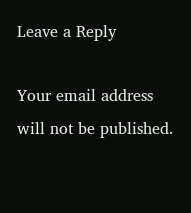Leave a Reply

Your email address will not be published.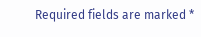Required fields are marked *